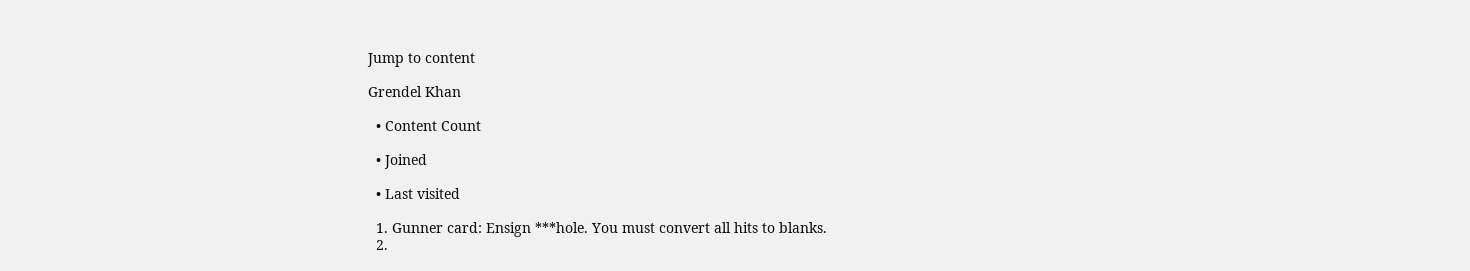Jump to content

Grendel Khan

  • Content Count

  • Joined

  • Last visited

  1. Gunner card: Ensign ***hole. You must convert all hits to blanks.
  2.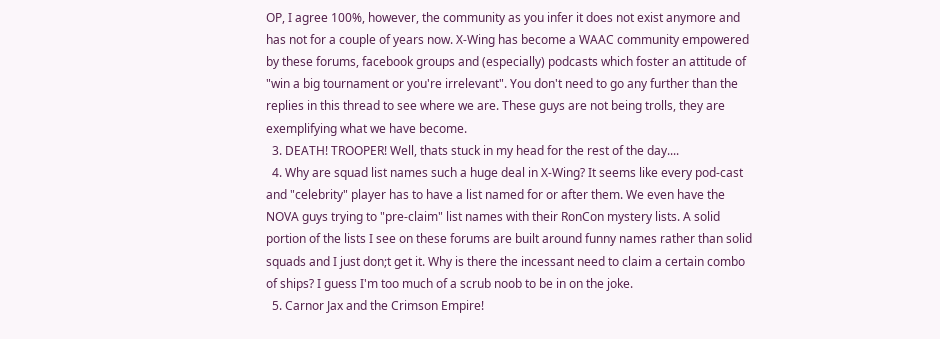OP, I agree 100%, however, the community as you infer it does not exist anymore and has not for a couple of years now. X-Wing has become a WAAC community empowered by these forums, facebook groups and (especially) podcasts which foster an attitude of "win a big tournament or you're irrelevant". You don't need to go any further than the replies in this thread to see where we are. These guys are not being trolls, they are exemplifying what we have become.
  3. DEATH! TROOPER! Well, thats stuck in my head for the rest of the day....
  4. Why are squad list names such a huge deal in X-Wing? It seems like every pod-cast and "celebrity" player has to have a list named for or after them. We even have the NOVA guys trying to "pre-claim" list names with their RonCon mystery lists. A solid portion of the lists I see on these forums are built around funny names rather than solid squads and I just don;t get it. Why is there the incessant need to claim a certain combo of ships? I guess I'm too much of a scrub noob to be in on the joke.
  5. Carnor Jax and the Crimson Empire!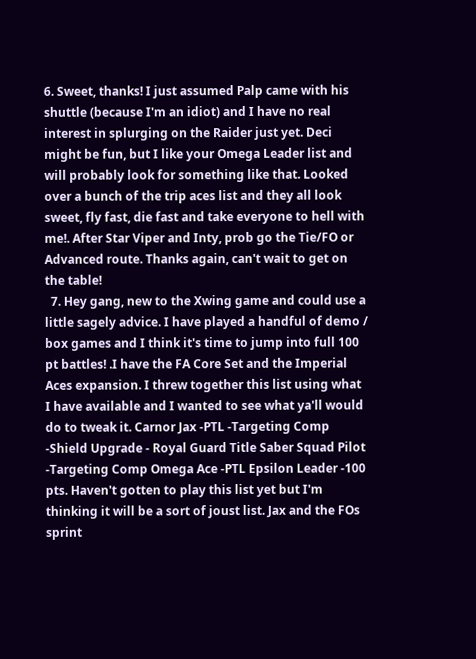6. Sweet, thanks! I just assumed Palp came with his shuttle (because I'm an idiot) and I have no real interest in splurging on the Raider just yet. Deci might be fun, but I like your Omega Leader list and will probably look for something like that. Looked over a bunch of the trip aces list and they all look sweet, fly fast, die fast and take everyone to hell with me!. After Star Viper and Inty, prob go the Tie/FO or Advanced route. Thanks again, can't wait to get on the table!
  7. Hey gang, new to the Xwing game and could use a little sagely advice. I have played a handful of demo / box games and I think it's time to jump into full 100 pt battles! .I have the FA Core Set and the Imperial Aces expansion. I threw together this list using what I have available and I wanted to see what ya'll would do to tweak it. Carnor Jax -PTL -Targeting Comp -Shield Upgrade - Royal Guard Title Saber Squad Pilot -Targeting Comp Omega Ace -PTL Epsilon Leader -100 pts. Haven't gotten to play this list yet but I'm thinking it will be a sort of joust list. Jax and the FOs sprint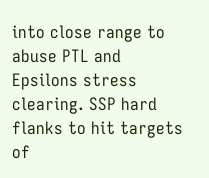into close range to abuse PTL and Epsilons stress clearing. SSP hard flanks to hit targets of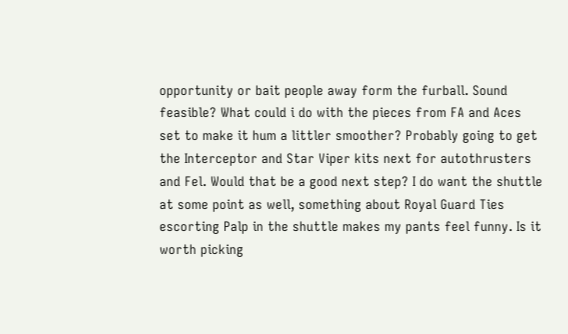opportunity or bait people away form the furball. Sound feasible? What could i do with the pieces from FA and Aces set to make it hum a littler smoother? Probably going to get the Interceptor and Star Viper kits next for autothrusters and Fel. Would that be a good next step? I do want the shuttle at some point as well, something about Royal Guard Ties escorting Palp in the shuttle makes my pants feel funny. Is it worth picking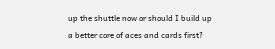up the shuttle now or should I build up a better core of aces and cards first?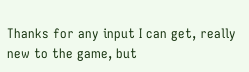Thanks for any input I can get, really new to the game, but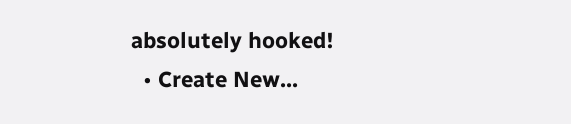absolutely hooked!
  • Create New...